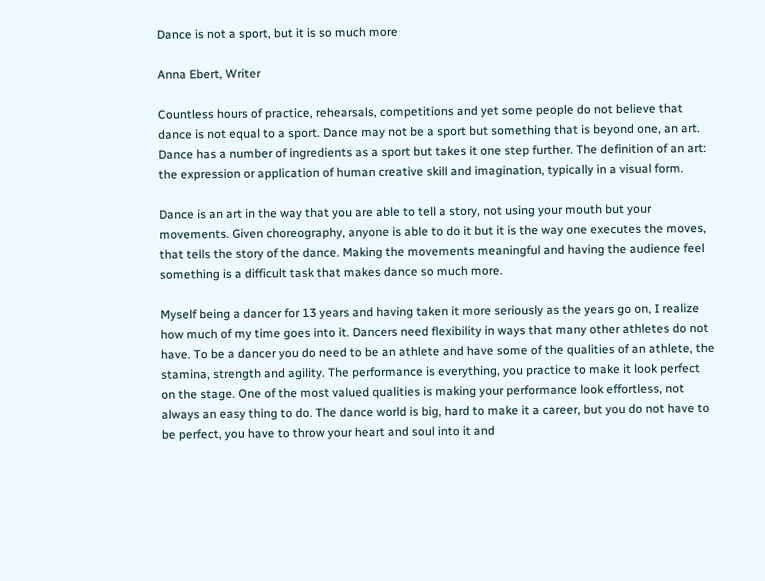Dance is not a sport, but it is so much more

Anna Ebert, Writer

Countless hours of practice, rehearsals, competitions and yet some people do not believe that dance is not equal to a sport. Dance may not be a sport but something that is beyond one, an art. Dance has a number of ingredients as a sport but takes it one step further. The definition of an art: the expression or application of human creative skill and imagination, typically in a visual form.

Dance is an art in the way that you are able to tell a story, not using your mouth but your movements. Given choreography, anyone is able to do it but it is the way one executes the moves, that tells the story of the dance. Making the movements meaningful and having the audience feel something is a difficult task that makes dance so much more.

Myself being a dancer for 13 years and having taken it more seriously as the years go on, I realize how much of my time goes into it. Dancers need flexibility in ways that many other athletes do not have. To be a dancer you do need to be an athlete and have some of the qualities of an athlete, the stamina, strength and agility. The performance is everything, you practice to make it look perfect on the stage. One of the most valued qualities is making your performance look effortless, not always an easy thing to do. The dance world is big, hard to make it a career, but you do not have to be perfect, you have to throw your heart and soul into it and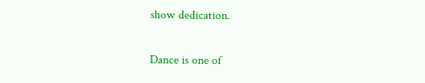show dedication.

Dance is one of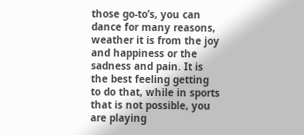those go-to’s, you can dance for many reasons, weather it is from the joy and happiness or the sadness and pain. It is the best feeling getting to do that, while in sports that is not possible, you are playing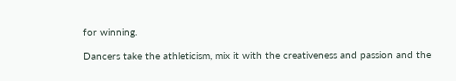for winning.

Dancers take the athleticism, mix it with the creativeness and passion and the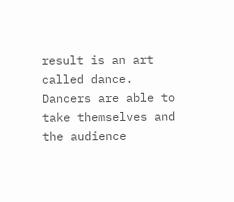result is an art called dance. Dancers are able to take themselves and the audience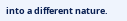into a different nature.